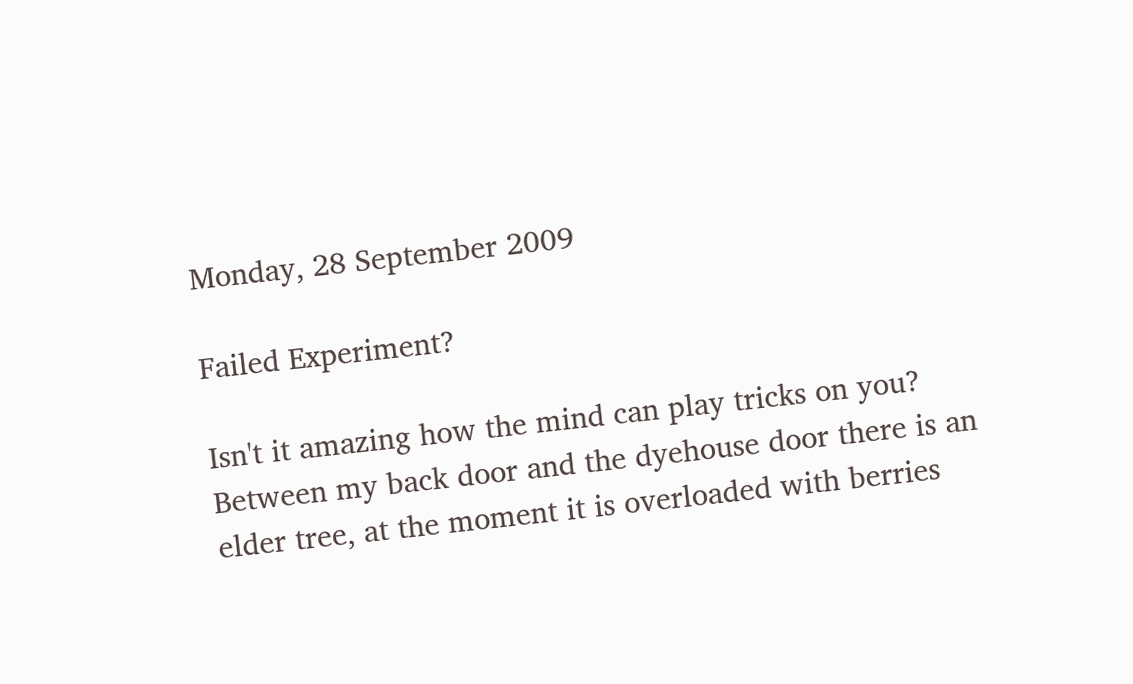Monday, 28 September 2009

Failed Experiment?

Isn't it amazing how the mind can play tricks on you?
Between my back door and the dyehouse door there is an elder tree, at the moment it is overloaded with berries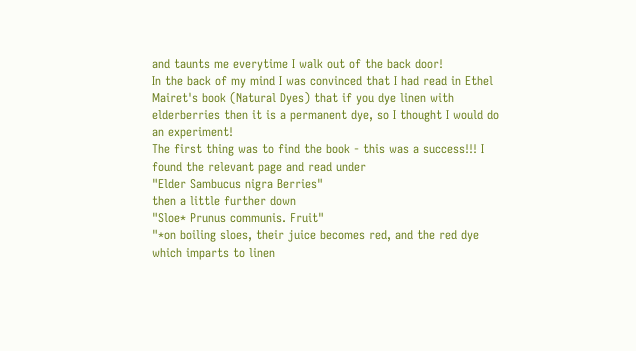and taunts me everytime I walk out of the back door!
In the back of my mind I was convinced that I had read in Ethel Mairet's book (Natural Dyes) that if you dye linen with elderberries then it is a permanent dye, so I thought I would do an experiment!
The first thing was to find the book - this was a success!!! I found the relevant page and read under
"Elder Sambucus nigra Berries"
then a little further down
"Sloe* Prunus communis. Fruit"
"*on boiling sloes, their juice becomes red, and the red dye which imparts to linen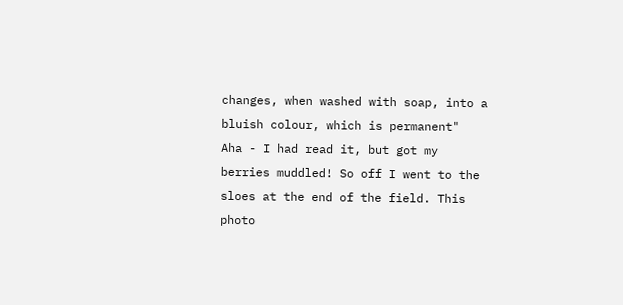changes, when washed with soap, into a bluish colour, which is permanent"
Aha - I had read it, but got my berries muddled! So off I went to the sloes at the end of the field. This photo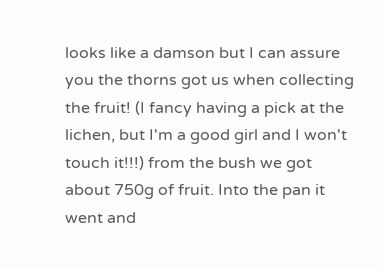looks like a damson but I can assure you the thorns got us when collecting the fruit! (I fancy having a pick at the lichen, but I'm a good girl and I won't touch it!!!) from the bush we got about 750g of fruit. Into the pan it went and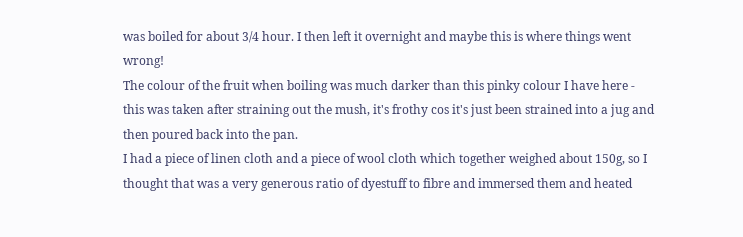was boiled for about 3/4 hour. I then left it overnight and maybe this is where things went wrong!
The colour of the fruit when boiling was much darker than this pinky colour I have here - this was taken after straining out the mush, it's frothy cos it's just been strained into a jug and then poured back into the pan.
I had a piece of linen cloth and a piece of wool cloth which together weighed about 150g, so I thought that was a very generous ratio of dyestuff to fibre and immersed them and heated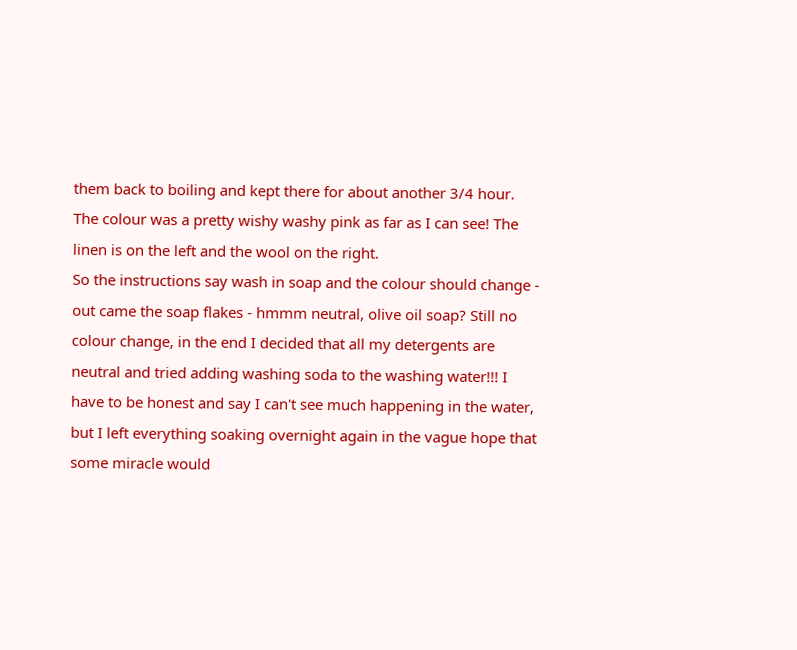them back to boiling and kept there for about another 3/4 hour.
The colour was a pretty wishy washy pink as far as I can see! The linen is on the left and the wool on the right.
So the instructions say wash in soap and the colour should change - out came the soap flakes - hmmm neutral, olive oil soap? Still no colour change, in the end I decided that all my detergents are neutral and tried adding washing soda to the washing water!!! I have to be honest and say I can't see much happening in the water, but I left everything soaking overnight again in the vague hope that some miracle would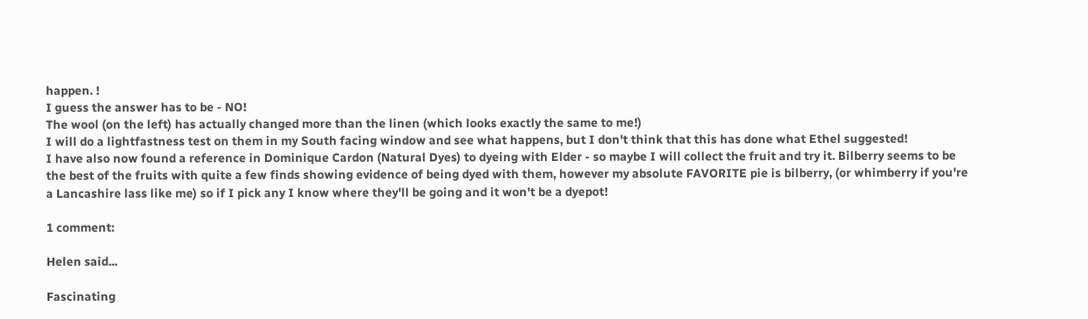happen. !
I guess the answer has to be - NO!
The wool (on the left) has actually changed more than the linen (which looks exactly the same to me!)
I will do a lightfastness test on them in my South facing window and see what happens, but I don't think that this has done what Ethel suggested!
I have also now found a reference in Dominique Cardon (Natural Dyes) to dyeing with Elder - so maybe I will collect the fruit and try it. Bilberry seems to be the best of the fruits with quite a few finds showing evidence of being dyed with them, however my absolute FAVORITE pie is bilberry, (or whimberry if you're a Lancashire lass like me) so if I pick any I know where they'll be going and it won't be a dyepot!

1 comment:

Helen said...

Fascinating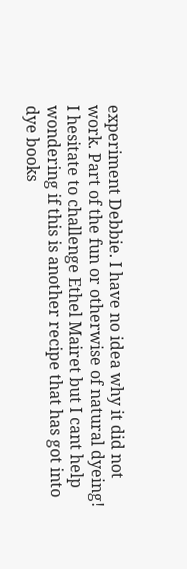experiment Debbie. I have no idea why it did not work. Part of the fun or otherwise of natural dyeing! I hesitate to challenge Ethel Mairet but I cant help wondering if this is another recipe that has got into dye books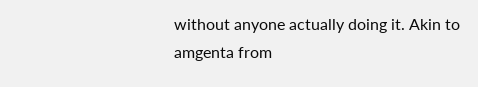without anyone actually doing it. Akin to amgenta from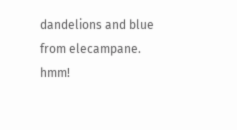dandelions and blue from elecampane. hmm!